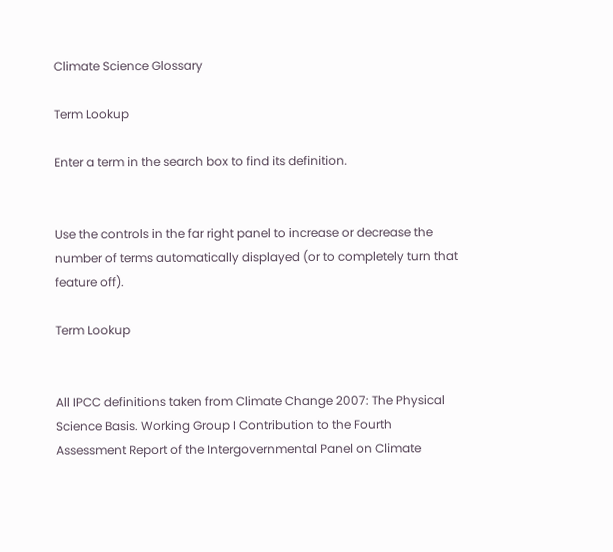Climate Science Glossary

Term Lookup

Enter a term in the search box to find its definition.


Use the controls in the far right panel to increase or decrease the number of terms automatically displayed (or to completely turn that feature off).

Term Lookup


All IPCC definitions taken from Climate Change 2007: The Physical Science Basis. Working Group I Contribution to the Fourth Assessment Report of the Intergovernmental Panel on Climate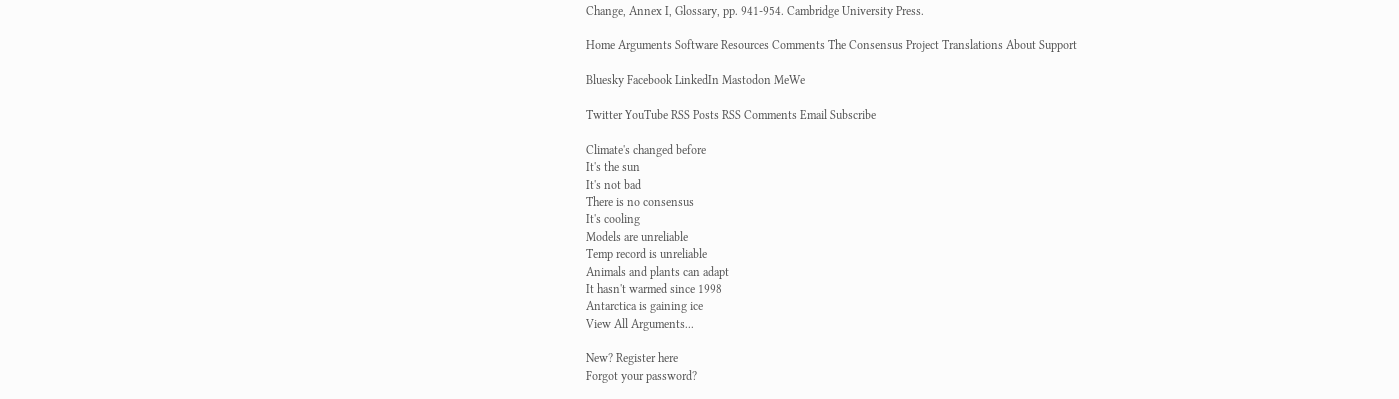Change, Annex I, Glossary, pp. 941-954. Cambridge University Press.

Home Arguments Software Resources Comments The Consensus Project Translations About Support

Bluesky Facebook LinkedIn Mastodon MeWe

Twitter YouTube RSS Posts RSS Comments Email Subscribe

Climate's changed before
It's the sun
It's not bad
There is no consensus
It's cooling
Models are unreliable
Temp record is unreliable
Animals and plants can adapt
It hasn't warmed since 1998
Antarctica is gaining ice
View All Arguments...

New? Register here
Forgot your password?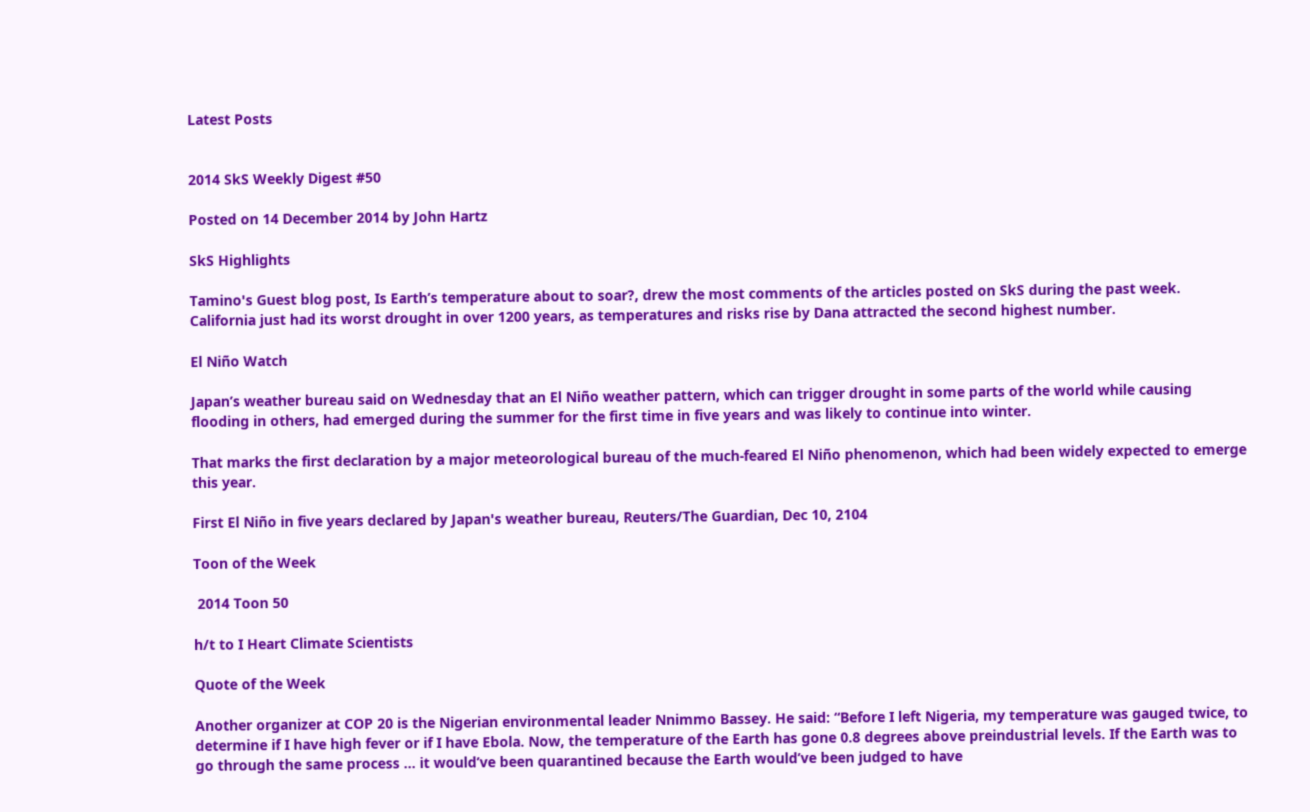Latest Posts


2014 SkS Weekly Digest #50

Posted on 14 December 2014 by John Hartz

SkS Highlights

Tamino's Guest blog post, Is Earth’s temperature about to soar?, drew the most comments of the articles posted on SkS during the past week. California just had its worst drought in over 1200 years, as temperatures and risks rise by Dana attracted the second highest number.

El Niño Watch

Japan’s weather bureau said on Wednesday that an El Niño weather pattern, which can trigger drought in some parts of the world while causing flooding in others, had emerged during the summer for the first time in five years and was likely to continue into winter.

That marks the first declaration by a major meteorological bureau of the much-feared El Niño phenomenon, which had been widely expected to emerge this year.

First El Niño in five years declared by Japan's weather bureau, Reuters/The Guardian, Dec 10, 2104

Toon of the Week

 2014 Toon 50

h/t to I Heart Climate Scientists

Quote of the Week

Another organizer at COP 20 is the Nigerian environmental leader Nnimmo Bassey. He said: “Before I left Nigeria, my temperature was gauged twice, to determine if I have high fever or if I have Ebola. Now, the temperature of the Earth has gone 0.8 degrees above preindustrial levels. If the Earth was to go through the same process ... it would’ve been quarantined because the Earth would’ve been judged to have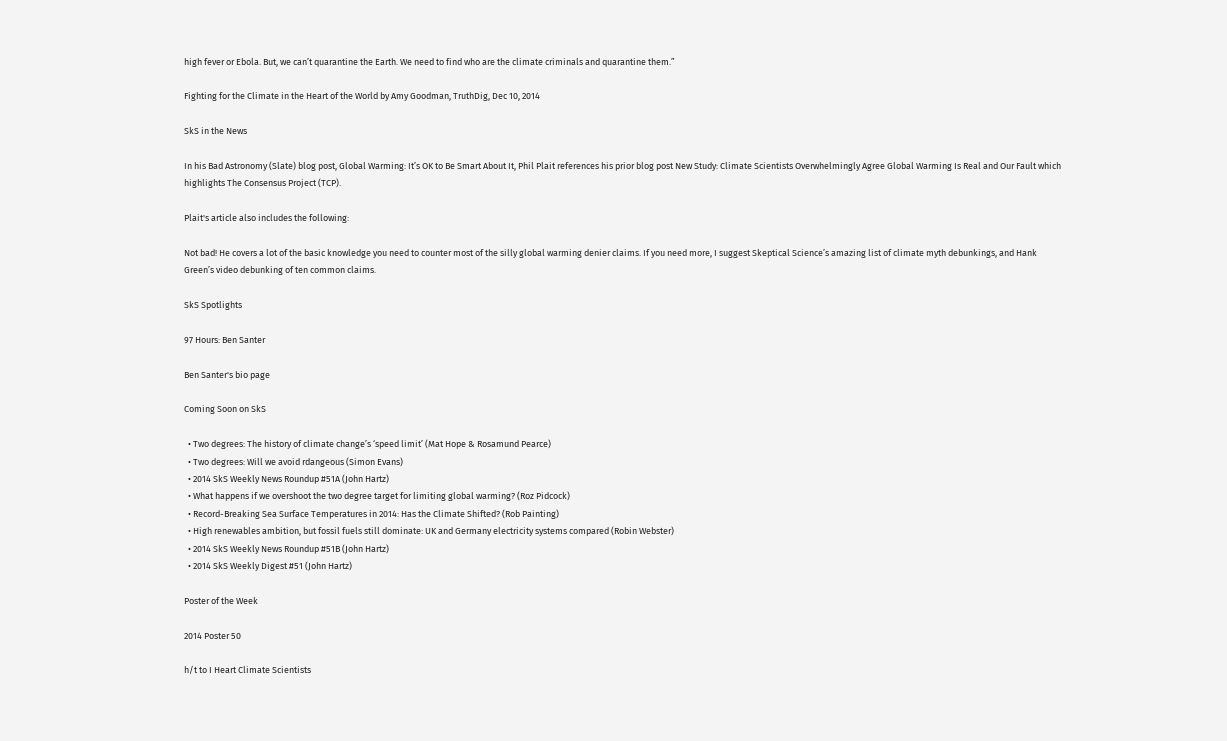high fever or Ebola. But, we can’t quarantine the Earth. We need to find who are the climate criminals and quarantine them.”

Fighting for the Climate in the Heart of the World by Amy Goodman, TruthDig, Dec 10, 2014

SkS in the News

In his Bad Astronomy (Slate) blog post, Global Warming: It’s OK to Be Smart About It, Phil Plait references his prior blog post New Study: Climate Scientists Overwhelmingly Agree Global Warming Is Real and Our Fault which highlights The Consensus Project (TCP).

Plait's article also includes the following:

Not bad! He covers a lot of the basic knowledge you need to counter most of the silly global warming denier claims. If you need more, I suggest Skeptical Science’s amazing list of climate myth debunkings, and Hank Green’s video debunking of ten common claims.

SkS Spotlights

97 Hours: Ben Santer

Ben Santer's bio page

Coming Soon on SkS

  • Two degrees: The history of climate change’s ‘speed limit’ (Mat Hope & Rosamund Pearce)
  • Two degrees: Will we avoid rdangeous (Simon Evans)
  • 2014 SkS Weekly News Roundup #51A (John Hartz)
  • What happens if we overshoot the two degree target for limiting global warming? (Roz Pidcock)
  • Record-Breaking Sea Surface Temperatures in 2014: Has the Climate Shifted? (Rob Painting)
  • High renewables ambition, but fossil fuels still dominate: UK and Germany electricity systems compared (Robin Webster)
  • 2014 SkS Weekly News Roundup #51B (John Hartz)
  • 2014 SkS Weekly Digest #51 (John Hartz)

Poster of the Week

2014 Poster 50

h/t to I Heart Climate Scientists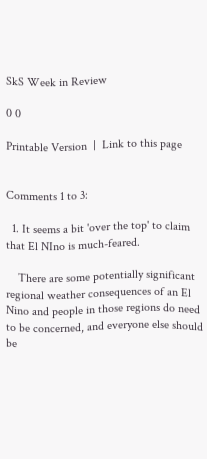SkS Week in Review

0 0

Printable Version  |  Link to this page


Comments 1 to 3:

  1. It seems a bit 'over the top' to claim that El NIno is much-feared.

    There are some potentially significant regional weather consequences of an El Nino and people in those regions do need to be concerned, and everyone else should be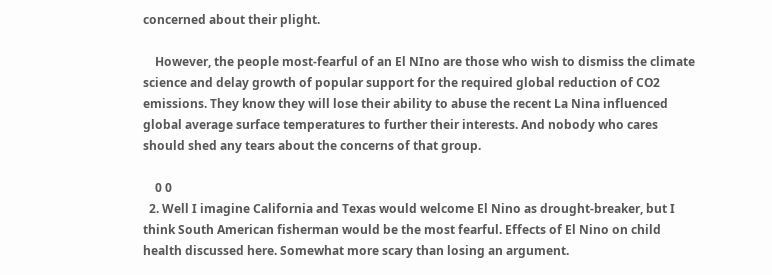concerned about their plight.

    However, the people most-fearful of an El NIno are those who wish to dismiss the climate science and delay growth of popular support for the required global reduction of CO2 emissions. They know they will lose their ability to abuse the recent La Nina influenced global average surface temperatures to further their interests. And nobody who cares should shed any tears about the concerns of that group.

    0 0
  2. Well I imagine California and Texas would welcome El Nino as drought-breaker, but I think South American fisherman would be the most fearful. Effects of El Nino on child health discussed here. Somewhat more scary than losing an argument.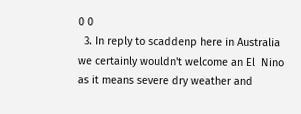0 0
  3. In reply to scaddenp here in Australia we certainly wouldn't welcome an El  Nino as it means severe dry weather and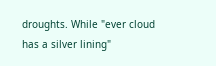droughts. While "ever cloud has a silver lining"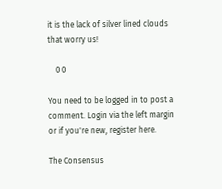it is the lack of silver lined clouds that worry us!

    0 0

You need to be logged in to post a comment. Login via the left margin or if you're new, register here.

The Consensus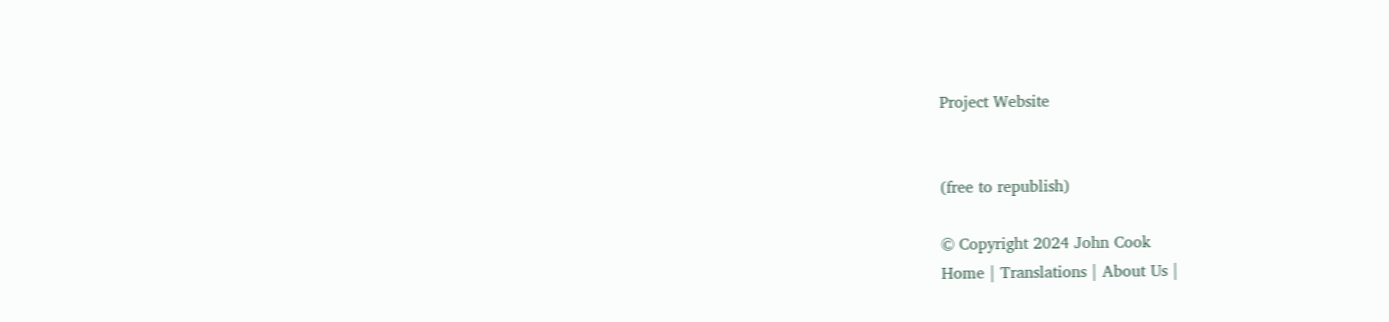Project Website


(free to republish)

© Copyright 2024 John Cook
Home | Translations | About Us |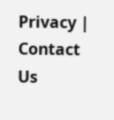Privacy | Contact Us